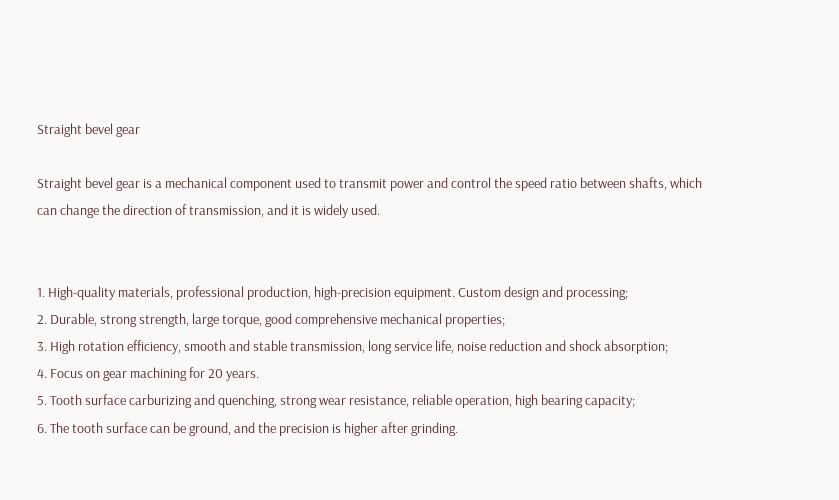Straight bevel gear

Straight bevel gear is a mechanical component used to transmit power and control the speed ratio between shafts, which can change the direction of transmission, and it is widely used.


1. High-quality materials, professional production, high-precision equipment. Custom design and processing;
2. Durable, strong strength, large torque, good comprehensive mechanical properties;
3. High rotation efficiency, smooth and stable transmission, long service life, noise reduction and shock absorption;
4. Focus on gear machining for 20 years.
5. Tooth surface carburizing and quenching, strong wear resistance, reliable operation, high bearing capacity;
6. The tooth surface can be ground, and the precision is higher after grinding.